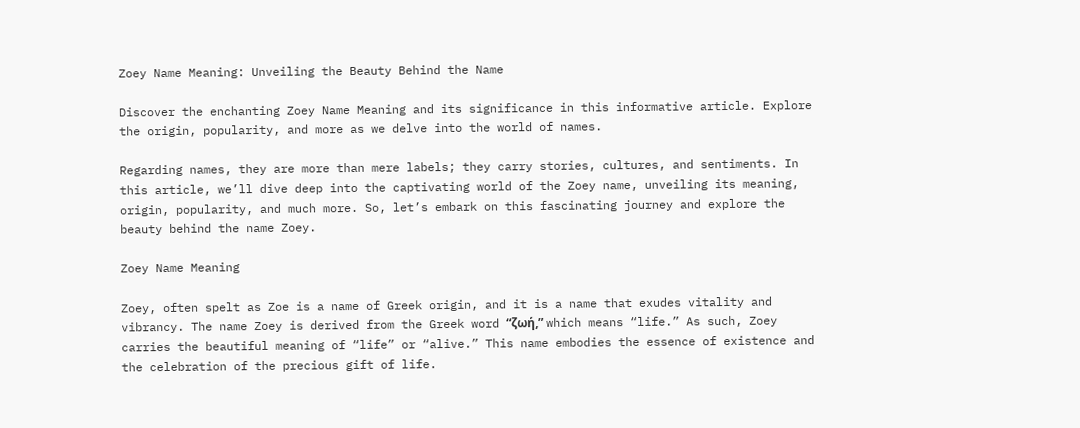Zoey Name Meaning: Unveiling the Beauty Behind the Name

Discover the enchanting Zoey Name Meaning and its significance in this informative article. Explore the origin, popularity, and more as we delve into the world of names.

Regarding names, they are more than mere labels; they carry stories, cultures, and sentiments. In this article, we’ll dive deep into the captivating world of the Zoey name, unveiling its meaning, origin, popularity, and much more. So, let’s embark on this fascinating journey and explore the beauty behind the name Zoey.

Zoey Name Meaning

Zoey, often spelt as Zoe is a name of Greek origin, and it is a name that exudes vitality and vibrancy. The name Zoey is derived from the Greek word “ζωή,” which means “life.” As such, Zoey carries the beautiful meaning of “life” or “alive.” This name embodies the essence of existence and the celebration of the precious gift of life.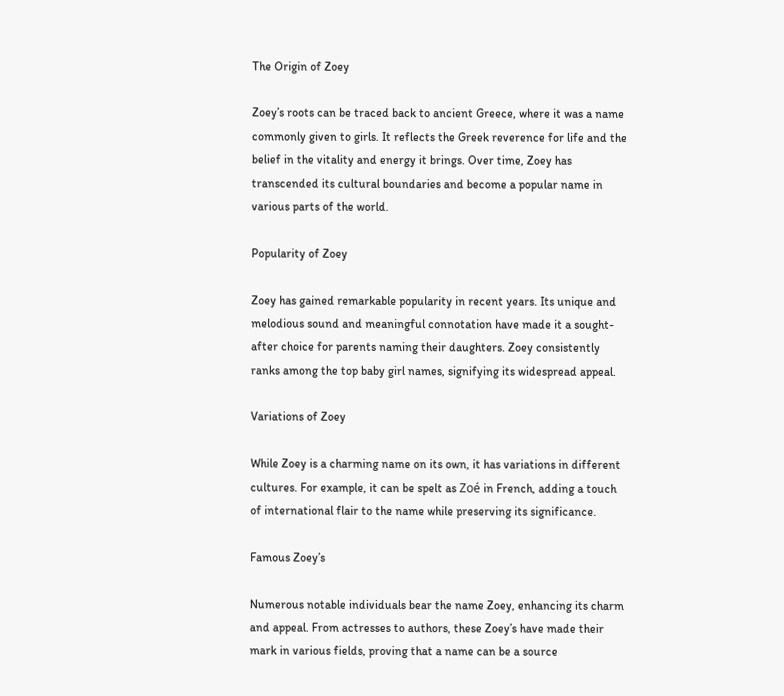The Origin of Zoey

Zoey’s roots can be traced back to ancient Greece, where it was a name commonly given to girls. It reflects the Greek reverence for life and the belief in the vitality and energy it brings. Over time, Zoey has transcended its cultural boundaries and become a popular name in various parts of the world.

Popularity of Zoey

Zoey has gained remarkable popularity in recent years. Its unique and melodious sound and meaningful connotation have made it a sought-after choice for parents naming their daughters. Zoey consistently ranks among the top baby girl names, signifying its widespread appeal.

Variations of Zoey

While Zoey is a charming name on its own, it has variations in different cultures. For example, it can be spelt as Zoé in French, adding a touch of international flair to the name while preserving its significance.

Famous Zoey’s

Numerous notable individuals bear the name Zoey, enhancing its charm and appeal. From actresses to authors, these Zoey’s have made their mark in various fields, proving that a name can be a source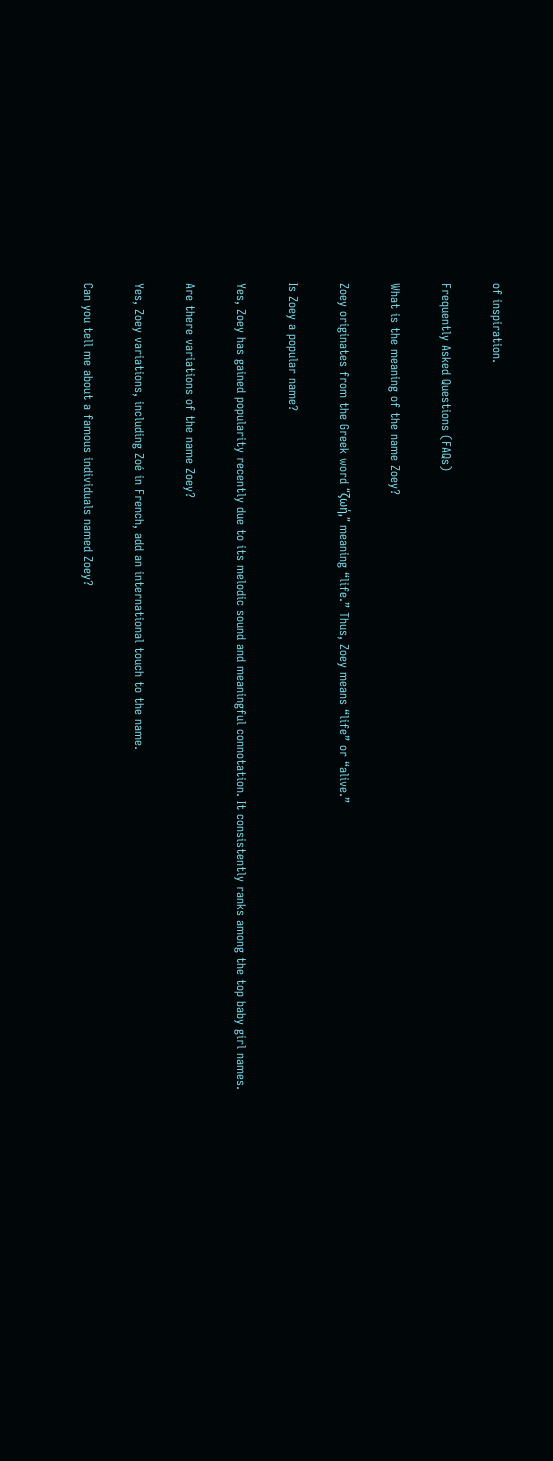of inspiration.

Frequently Asked Questions (FAQs)

What is the meaning of the name Zoey?

Zoey originates from the Greek word “ζωή,” meaning “life.” Thus, Zoey means “life” or “alive.”

Is Zoey a popular name?

Yes, Zoey has gained popularity recently due to its melodic sound and meaningful connotation. It consistently ranks among the top baby girl names.

Are there variations of the name Zoey?

Yes, Zoey variations, including Zoé in French, add an international touch to the name.

Can you tell me about a famous individuals named Zoey?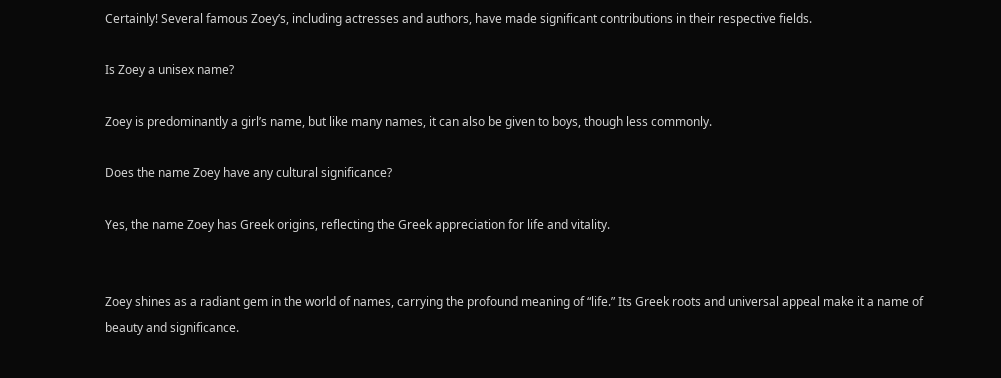Certainly! Several famous Zoey’s, including actresses and authors, have made significant contributions in their respective fields.

Is Zoey a unisex name?

Zoey is predominantly a girl’s name, but like many names, it can also be given to boys, though less commonly.

Does the name Zoey have any cultural significance?

Yes, the name Zoey has Greek origins, reflecting the Greek appreciation for life and vitality.


Zoey shines as a radiant gem in the world of names, carrying the profound meaning of “life.” Its Greek roots and universal appeal make it a name of beauty and significance.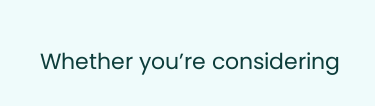Whether you’re considering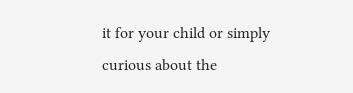it for your child or simply curious about the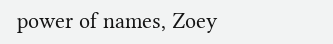power of names, Zoey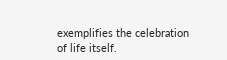exemplifies the celebration of life itself.